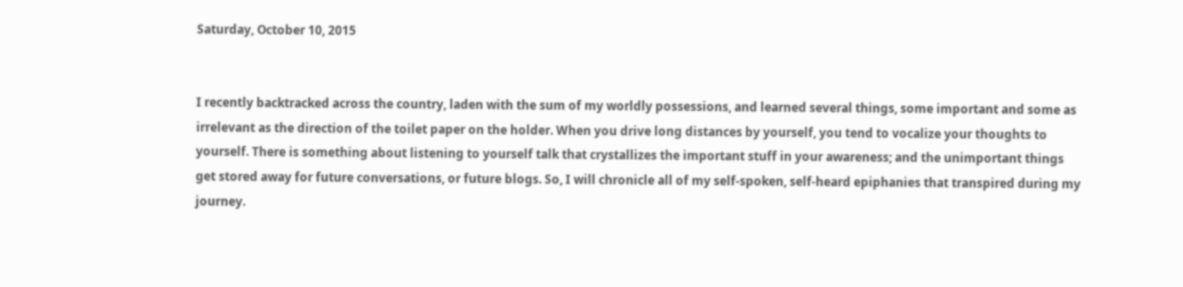Saturday, October 10, 2015


I recently backtracked across the country, laden with the sum of my worldly possessions, and learned several things, some important and some as irrelevant as the direction of the toilet paper on the holder. When you drive long distances by yourself, you tend to vocalize your thoughts to yourself. There is something about listening to yourself talk that crystallizes the important stuff in your awareness; and the unimportant things get stored away for future conversations, or future blogs. So, I will chronicle all of my self-spoken, self-heard epiphanies that transpired during my journey.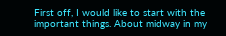First off, I would like to start with the important things. About midway in my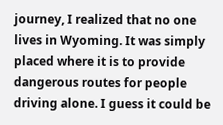journey, I realized that no one lives in Wyoming. It was simply placed where it is to provide dangerous routes for people driving alone. I guess it could be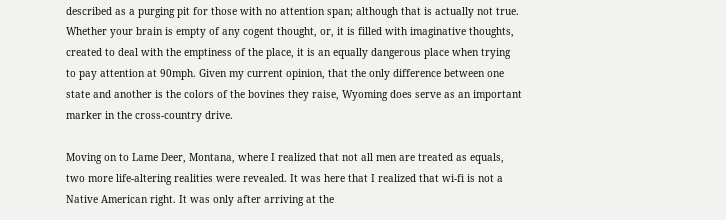described as a purging pit for those with no attention span; although that is actually not true. Whether your brain is empty of any cogent thought, or, it is filled with imaginative thoughts, created to deal with the emptiness of the place, it is an equally dangerous place when trying to pay attention at 90mph. Given my current opinion, that the only difference between one state and another is the colors of the bovines they raise, Wyoming does serve as an important marker in the cross-country drive.

Moving on to Lame Deer, Montana, where I realized that not all men are treated as equals, two more life-altering realities were revealed. It was here that I realized that wi-fi is not a Native American right. It was only after arriving at the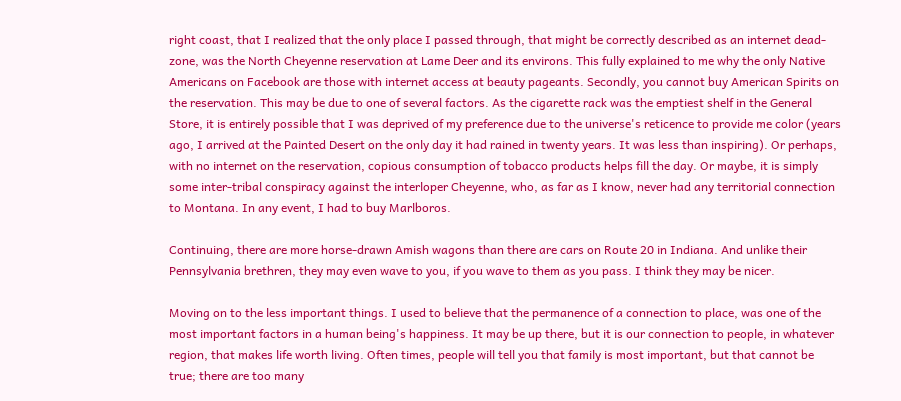right coast, that I realized that the only place I passed through, that might be correctly described as an internet dead-zone, was the North Cheyenne reservation at Lame Deer and its environs. This fully explained to me why the only Native Americans on Facebook are those with internet access at beauty pageants. Secondly, you cannot buy American Spirits on the reservation. This may be due to one of several factors. As the cigarette rack was the emptiest shelf in the General Store, it is entirely possible that I was deprived of my preference due to the universe's reticence to provide me color (years ago, I arrived at the Painted Desert on the only day it had rained in twenty years. It was less than inspiring). Or perhaps, with no internet on the reservation, copious consumption of tobacco products helps fill the day. Or maybe, it is simply some inter-tribal conspiracy against the interloper Cheyenne, who, as far as I know, never had any territorial connection to Montana. In any event, I had to buy Marlboros.

Continuing, there are more horse-drawn Amish wagons than there are cars on Route 20 in Indiana. And unlike their Pennsylvania brethren, they may even wave to you, if you wave to them as you pass. I think they may be nicer.

Moving on to the less important things. I used to believe that the permanence of a connection to place, was one of the most important factors in a human being's happiness. It may be up there, but it is our connection to people, in whatever region, that makes life worth living. Often times, people will tell you that family is most important, but that cannot be true; there are too many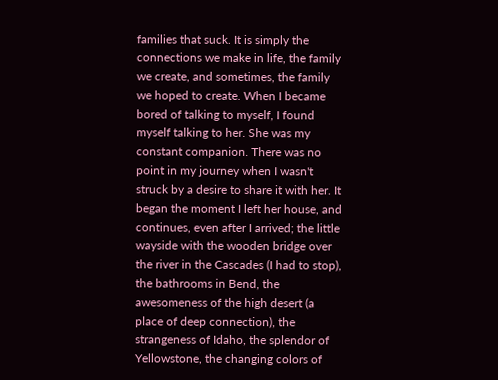families that suck. It is simply the connections we make in life, the family we create, and sometimes, the family we hoped to create. When I became bored of talking to myself, I found myself talking to her. She was my constant companion. There was no point in my journey when I wasn't struck by a desire to share it with her. It began the moment I left her house, and continues, even after I arrived; the little wayside with the wooden bridge over the river in the Cascades (I had to stop), the bathrooms in Bend, the awesomeness of the high desert (a place of deep connection), the strangeness of Idaho, the splendor of Yellowstone, the changing colors of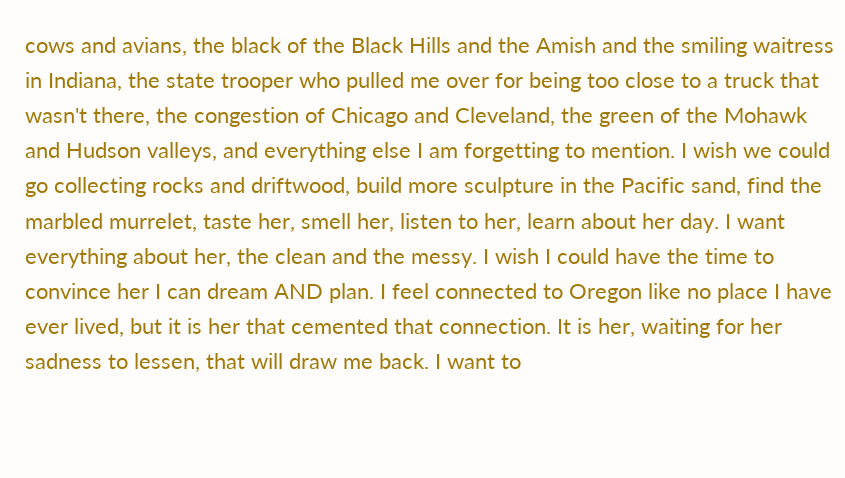cows and avians, the black of the Black Hills and the Amish and the smiling waitress in Indiana, the state trooper who pulled me over for being too close to a truck that wasn't there, the congestion of Chicago and Cleveland, the green of the Mohawk and Hudson valleys, and everything else I am forgetting to mention. I wish we could go collecting rocks and driftwood, build more sculpture in the Pacific sand, find the marbled murrelet, taste her, smell her, listen to her, learn about her day. I want everything about her, the clean and the messy. I wish I could have the time to convince her I can dream AND plan. I feel connected to Oregon like no place I have ever lived, but it is her that cemented that connection. It is her, waiting for her sadness to lessen, that will draw me back. I want to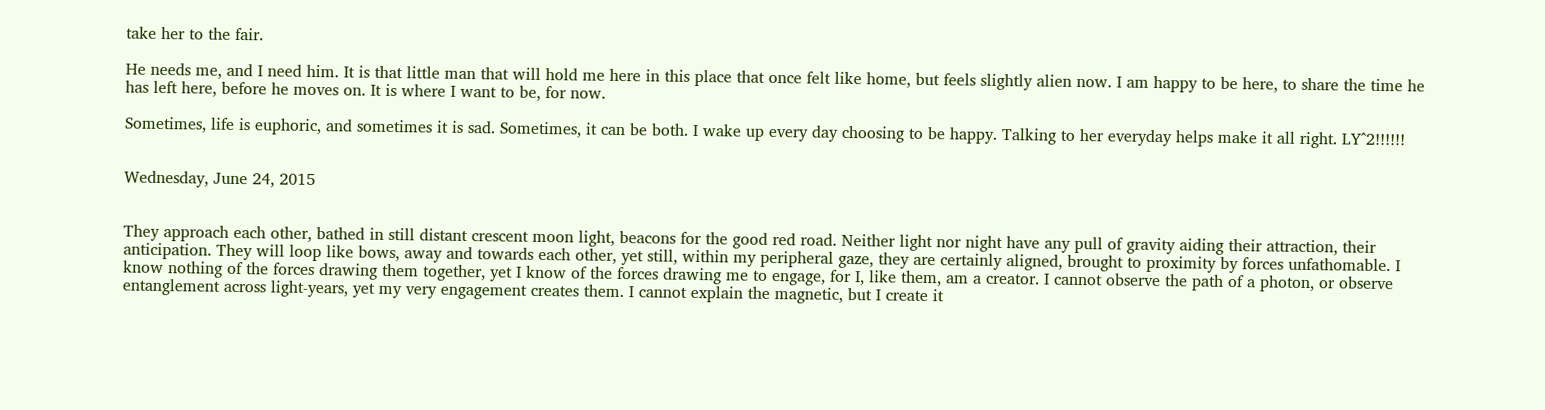take her to the fair.

He needs me, and I need him. It is that little man that will hold me here in this place that once felt like home, but feels slightly alien now. I am happy to be here, to share the time he has left here, before he moves on. It is where I want to be, for now.

Sometimes, life is euphoric, and sometimes it is sad. Sometimes, it can be both. I wake up every day choosing to be happy. Talking to her everyday helps make it all right. LY^2!!!!!!


Wednesday, June 24, 2015


They approach each other, bathed in still distant crescent moon light, beacons for the good red road. Neither light nor night have any pull of gravity aiding their attraction, their anticipation. They will loop like bows, away and towards each other, yet still, within my peripheral gaze, they are certainly aligned, brought to proximity by forces unfathomable. I know nothing of the forces drawing them together, yet I know of the forces drawing me to engage, for I, like them, am a creator. I cannot observe the path of a photon, or observe entanglement across light-years, yet my very engagement creates them. I cannot explain the magnetic, but I create it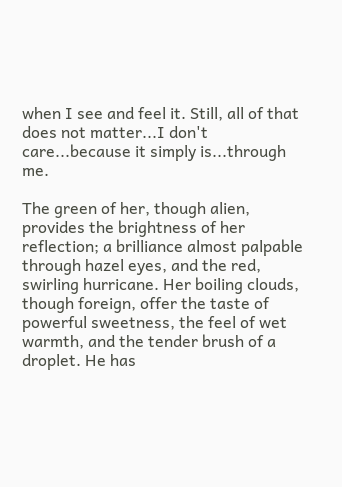when I see and feel it. Still, all of that does not matter...I don't care...because it simply is...through me.

The green of her, though alien, provides the brightness of her reflection; a brilliance almost palpable through hazel eyes, and the red, swirling hurricane. Her boiling clouds, though foreign, offer the taste of powerful sweetness, the feel of wet warmth, and the tender brush of a droplet. He has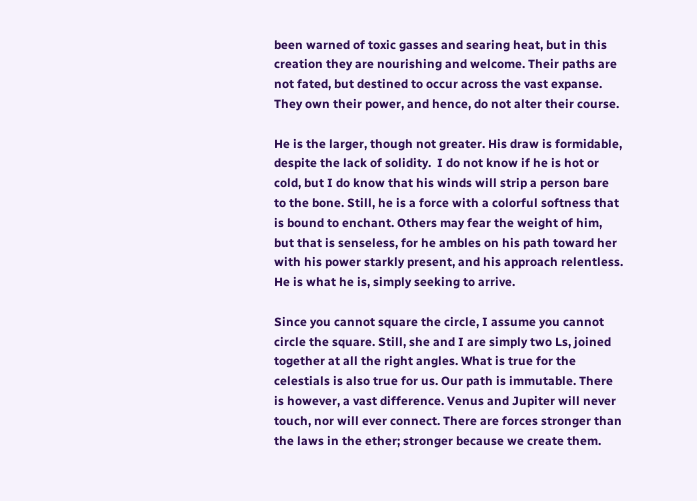been warned of toxic gasses and searing heat, but in this creation they are nourishing and welcome. Their paths are not fated, but destined to occur across the vast expanse. They own their power, and hence, do not alter their course.

He is the larger, though not greater. His draw is formidable, despite the lack of solidity.  I do not know if he is hot or cold, but I do know that his winds will strip a person bare to the bone. Still, he is a force with a colorful softness that is bound to enchant. Others may fear the weight of him, but that is senseless, for he ambles on his path toward her with his power starkly present, and his approach relentless. He is what he is, simply seeking to arrive.

Since you cannot square the circle, I assume you cannot circle the square. Still, she and I are simply two Ls, joined together at all the right angles. What is true for the celestials is also true for us. Our path is immutable. There is however, a vast difference. Venus and Jupiter will never touch, nor will ever connect. There are forces stronger than the laws in the ether; stronger because we create them.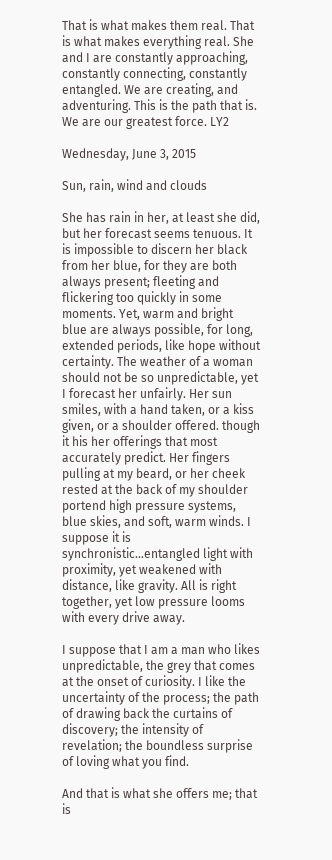That is what makes them real. That is what makes everything real. She and I are constantly approaching, constantly connecting, constantly entangled. We are creating, and adventuring. This is the path that is. We are our greatest force. LY2

Wednesday, June 3, 2015

Sun, rain, wind and clouds

She has rain in her, at least she did, but her forecast seems tenuous. It is impossible to discern her black from her blue, for they are both always present; fleeting and flickering too quickly in some moments. Yet, warm and bright blue are always possible, for long, extended periods, like hope without certainty. The weather of a woman should not be so unpredictable, yet I forecast her unfairly. Her sun smiles, with a hand taken, or a kiss given, or a shoulder offered. though it his her offerings that most accurately predict. Her fingers pulling at my beard, or her cheek rested at the back of my shoulder portend high pressure systems, blue skies, and soft, warm winds. I suppose it is synchronistic...entangled light with proximity, yet weakened with distance, like gravity. All is right together, yet low pressure looms with every drive away.

I suppose that I am a man who likes unpredictable, the grey that comes at the onset of curiosity. I like the uncertainty of the process; the path of drawing back the curtains of discovery; the intensity of revelation; the boundless surprise of loving what you find.

And that is what she offers me; that is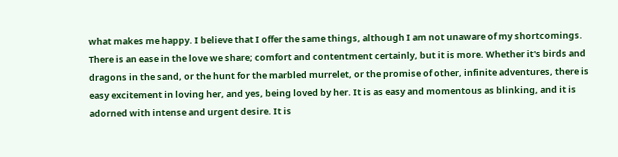what makes me happy. I believe that I offer the same things, although I am not unaware of my shortcomings. There is an ease in the love we share; comfort and contentment certainly, but it is more. Whether it's birds and dragons in the sand, or the hunt for the marbled murrelet, or the promise of other, infinite adventures, there is easy excitement in loving her, and yes, being loved by her. It is as easy and momentous as blinking, and it is adorned with intense and urgent desire. It is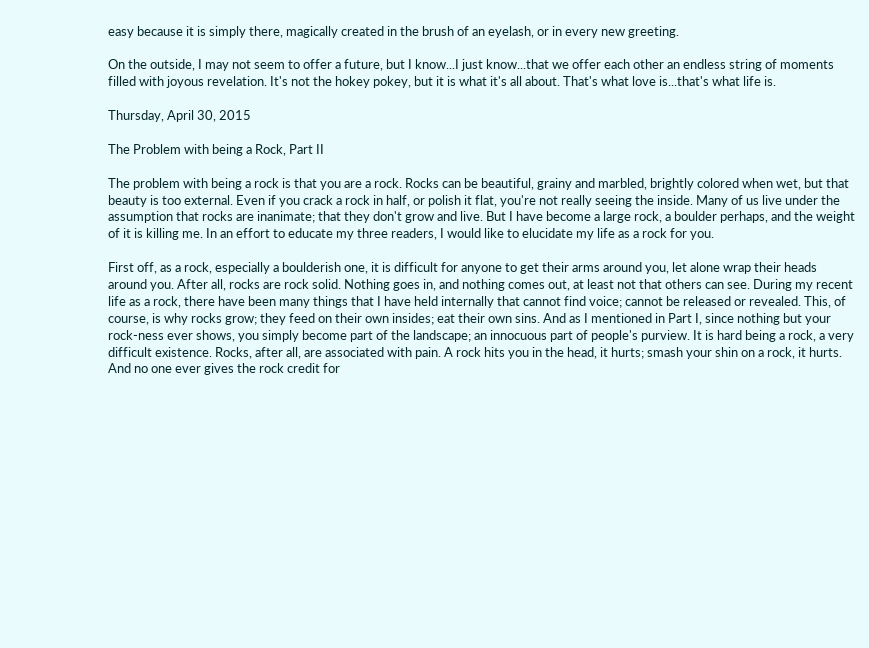easy because it is simply there, magically created in the brush of an eyelash, or in every new greeting.

On the outside, I may not seem to offer a future, but I know...I just know...that we offer each other an endless string of moments filled with joyous revelation. It's not the hokey pokey, but it is what it's all about. That's what love is...that's what life is.

Thursday, April 30, 2015

The Problem with being a Rock, Part II

The problem with being a rock is that you are a rock. Rocks can be beautiful, grainy and marbled, brightly colored when wet, but that beauty is too external. Even if you crack a rock in half, or polish it flat, you're not really seeing the inside. Many of us live under the assumption that rocks are inanimate; that they don't grow and live. But I have become a large rock, a boulder perhaps, and the weight of it is killing me. In an effort to educate my three readers, I would like to elucidate my life as a rock for you.

First off, as a rock, especially a boulderish one, it is difficult for anyone to get their arms around you, let alone wrap their heads around you. After all, rocks are rock solid. Nothing goes in, and nothing comes out, at least not that others can see. During my recent life as a rock, there have been many things that I have held internally that cannot find voice; cannot be released or revealed. This, of course, is why rocks grow; they feed on their own insides; eat their own sins. And as I mentioned in Part I, since nothing but your rock-ness ever shows, you simply become part of the landscape; an innocuous part of people's purview. It is hard being a rock, a very difficult existence. Rocks, after all, are associated with pain. A rock hits you in the head, it hurts; smash your shin on a rock, it hurts. And no one ever gives the rock credit for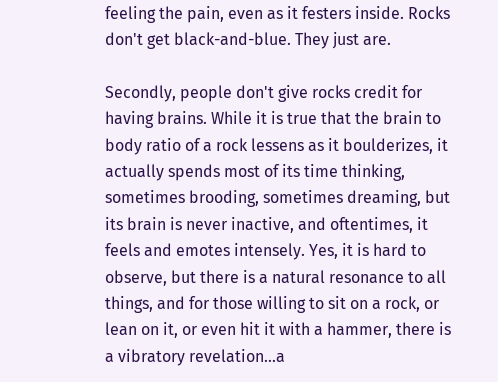feeling the pain, even as it festers inside. Rocks don't get black-and-blue. They just are.

Secondly, people don't give rocks credit for having brains. While it is true that the brain to body ratio of a rock lessens as it boulderizes, it actually spends most of its time thinking, sometimes brooding, sometimes dreaming, but its brain is never inactive, and oftentimes, it feels and emotes intensely. Yes, it is hard to observe, but there is a natural resonance to all things, and for those willing to sit on a rock, or lean on it, or even hit it with a hammer, there is a vibratory revelation...a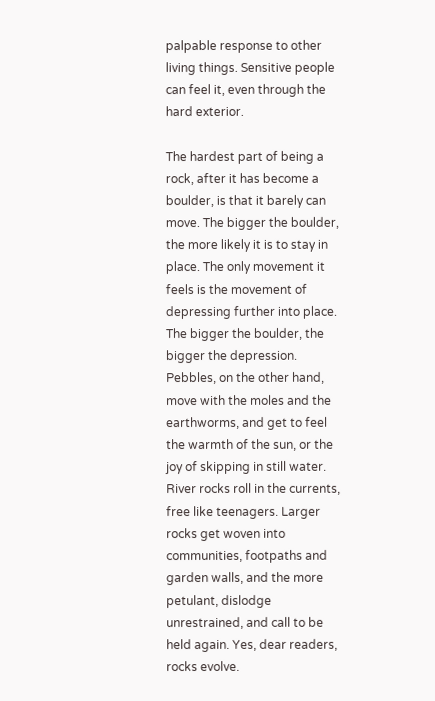palpable response to other living things. Sensitive people can feel it, even through the hard exterior.

The hardest part of being a rock, after it has become a boulder, is that it barely can move. The bigger the boulder, the more likely it is to stay in place. The only movement it feels is the movement of depressing further into place. The bigger the boulder, the bigger the depression. Pebbles, on the other hand, move with the moles and the earthworms, and get to feel the warmth of the sun, or the joy of skipping in still water. River rocks roll in the currents, free like teenagers. Larger rocks get woven into communities, footpaths and garden walls, and the more petulant, dislodge unrestrained, and call to be held again. Yes, dear readers, rocks evolve.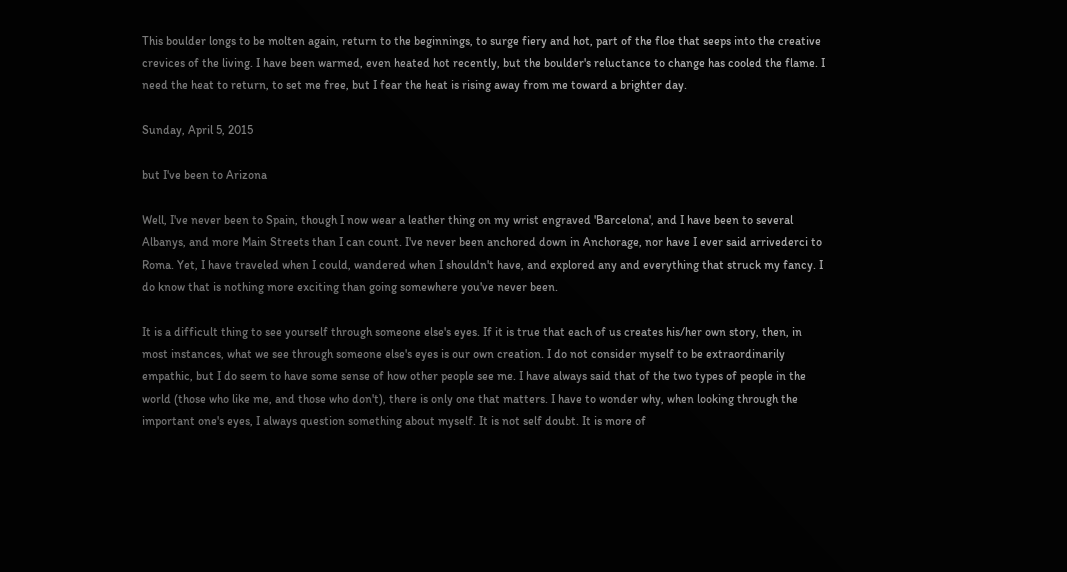This boulder longs to be molten again, return to the beginnings, to surge fiery and hot, part of the floe that seeps into the creative crevices of the living. I have been warmed, even heated hot recently, but the boulder's reluctance to change has cooled the flame. I need the heat to return, to set me free, but I fear the heat is rising away from me toward a brighter day.

Sunday, April 5, 2015

but I've been to Arizona

Well, I've never been to Spain, though I now wear a leather thing on my wrist engraved 'Barcelona', and I have been to several Albanys, and more Main Streets than I can count. I've never been anchored down in Anchorage, nor have I ever said arrivederci to Roma. Yet, I have traveled when I could, wandered when I shouldn't have, and explored any and everything that struck my fancy. I do know that is nothing more exciting than going somewhere you've never been.

It is a difficult thing to see yourself through someone else's eyes. If it is true that each of us creates his/her own story, then, in most instances, what we see through someone else's eyes is our own creation. I do not consider myself to be extraordinarily empathic, but I do seem to have some sense of how other people see me. I have always said that of the two types of people in the world (those who like me, and those who don't), there is only one that matters. I have to wonder why, when looking through the important one's eyes, I always question something about myself. It is not self doubt. It is more of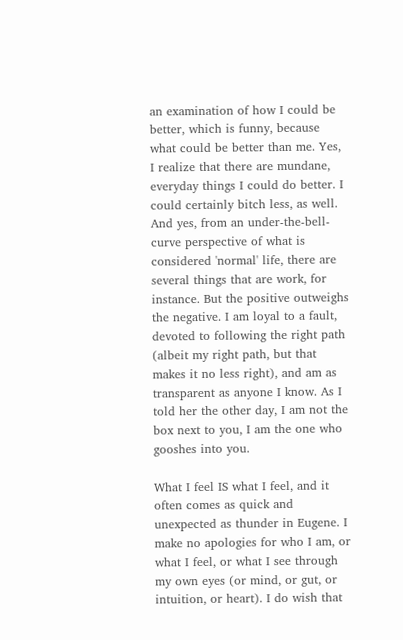an examination of how I could be better, which is funny, because what could be better than me. Yes, I realize that there are mundane, everyday things I could do better. I could certainly bitch less, as well. And yes, from an under-the-bell-curve perspective of what is considered 'normal' life, there are several things that are work, for instance. But the positive outweighs the negative. I am loyal to a fault, devoted to following the right path (albeit my right path, but that makes it no less right), and am as transparent as anyone I know. As I told her the other day, I am not the box next to you, I am the one who gooshes into you.

What I feel IS what I feel, and it often comes as quick and unexpected as thunder in Eugene. I make no apologies for who I am, or what I feel, or what I see through my own eyes (or mind, or gut, or intuition, or heart). I do wish that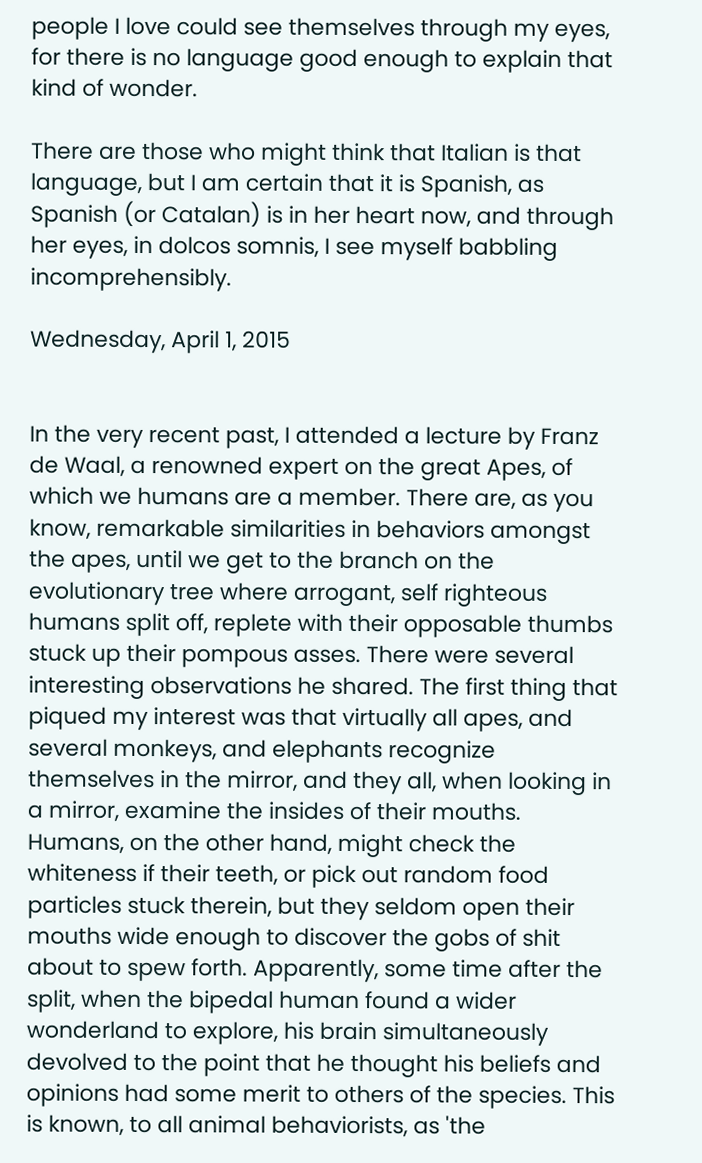people I love could see themselves through my eyes, for there is no language good enough to explain that kind of wonder.

There are those who might think that Italian is that language, but I am certain that it is Spanish, as Spanish (or Catalan) is in her heart now, and through her eyes, in dolcos somnis, I see myself babbling incomprehensibly.

Wednesday, April 1, 2015


In the very recent past, I attended a lecture by Franz de Waal, a renowned expert on the great Apes, of which we humans are a member. There are, as you know, remarkable similarities in behaviors amongst the apes, until we get to the branch on the evolutionary tree where arrogant, self righteous humans split off, replete with their opposable thumbs stuck up their pompous asses. There were several interesting observations he shared. The first thing that piqued my interest was that virtually all apes, and several monkeys, and elephants recognize themselves in the mirror, and they all, when looking in a mirror, examine the insides of their mouths. Humans, on the other hand, might check the whiteness if their teeth, or pick out random food particles stuck therein, but they seldom open their mouths wide enough to discover the gobs of shit about to spew forth. Apparently, some time after the split, when the bipedal human found a wider wonderland to explore, his brain simultaneously devolved to the point that he thought his beliefs and opinions had some merit to others of the species. This is known, to all animal behaviorists, as 'the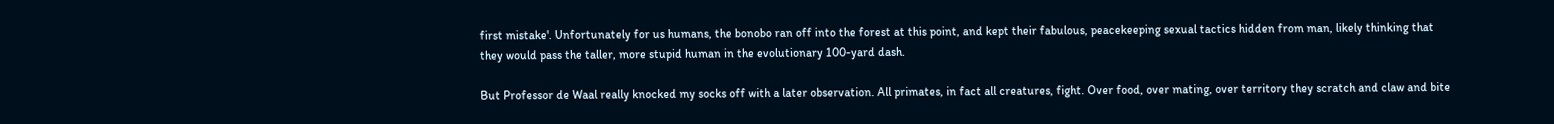first mistake'. Unfortunately for us humans, the bonobo ran off into the forest at this point, and kept their fabulous, peacekeeping sexual tactics hidden from man, likely thinking that they would pass the taller, more stupid human in the evolutionary 100-yard dash.

But Professor de Waal really knocked my socks off with a later observation. All primates, in fact all creatures, fight. Over food, over mating, over territory they scratch and claw and bite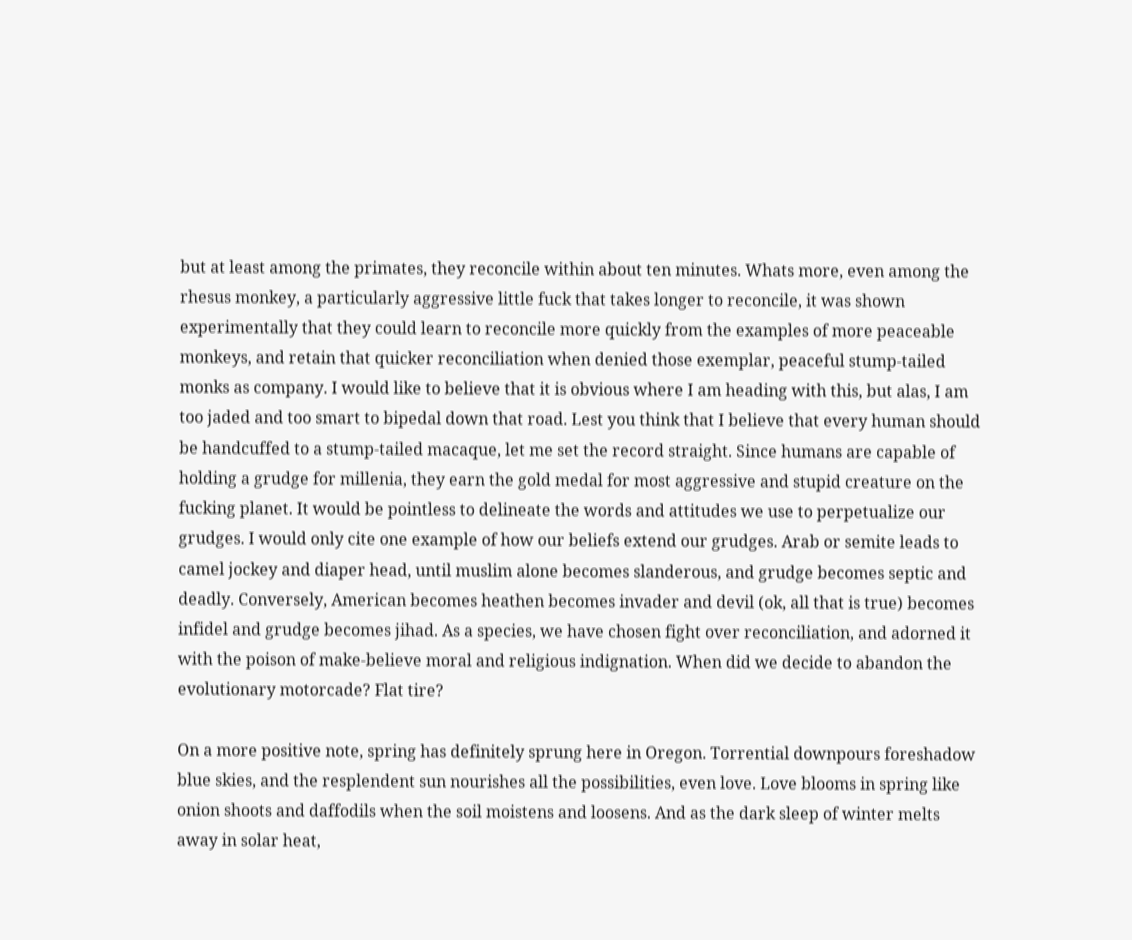but at least among the primates, they reconcile within about ten minutes. Whats more, even among the rhesus monkey, a particularly aggressive little fuck that takes longer to reconcile, it was shown experimentally that they could learn to reconcile more quickly from the examples of more peaceable monkeys, and retain that quicker reconciliation when denied those exemplar, peaceful stump-tailed monks as company. I would like to believe that it is obvious where I am heading with this, but alas, I am too jaded and too smart to bipedal down that road. Lest you think that I believe that every human should be handcuffed to a stump-tailed macaque, let me set the record straight. Since humans are capable of holding a grudge for millenia, they earn the gold medal for most aggressive and stupid creature on the fucking planet. It would be pointless to delineate the words and attitudes we use to perpetualize our grudges. I would only cite one example of how our beliefs extend our grudges. Arab or semite leads to camel jockey and diaper head, until muslim alone becomes slanderous, and grudge becomes septic and deadly. Conversely, American becomes heathen becomes invader and devil (ok, all that is true) becomes infidel and grudge becomes jihad. As a species, we have chosen fight over reconciliation, and adorned it with the poison of make-believe moral and religious indignation. When did we decide to abandon the evolutionary motorcade? Flat tire?

On a more positive note, spring has definitely sprung here in Oregon. Torrential downpours foreshadow blue skies, and the resplendent sun nourishes all the possibilities, even love. Love blooms in spring like onion shoots and daffodils when the soil moistens and loosens. And as the dark sleep of winter melts away in solar heat,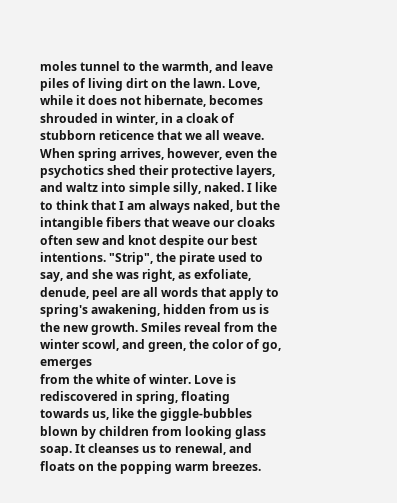moles tunnel to the warmth, and leave piles of living dirt on the lawn. Love, while it does not hibernate, becomes shrouded in winter, in a cloak of stubborn reticence that we all weave. When spring arrives, however, even the psychotics shed their protective layers, and waltz into simple silly, naked. I like to think that I am always naked, but the intangible fibers that weave our cloaks often sew and knot despite our best intentions. "Strip", the pirate used to say, and she was right, as exfoliate, denude, peel are all words that apply to spring's awakening, hidden from us is the new growth. Smiles reveal from the winter scowl, and green, the color of go, emerges
from the white of winter. Love is rediscovered in spring, floating towards us, like the giggle-bubbles blown by children from looking glass soap. It cleanses us to renewal, and floats on the popping warm breezes.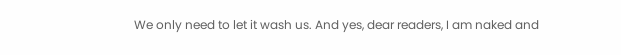We only need to let it wash us. And yes, dear readers, I am naked and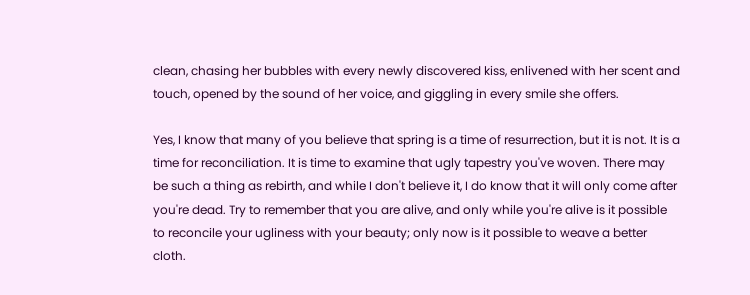clean, chasing her bubbles with every newly discovered kiss, enlivened with her scent and touch, opened by the sound of her voice, and giggling in every smile she offers.

Yes, I know that many of you believe that spring is a time of resurrection, but it is not. It is a time for reconciliation. It is time to examine that ugly tapestry you've woven. There may be such a thing as rebirth, and while I don't believe it, I do know that it will only come after you're dead. Try to remember that you are alive, and only while you're alive is it possible to reconcile your ugliness with your beauty; only now is it possible to weave a better cloth.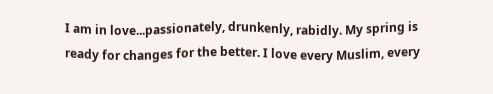I am in love...passionately, drunkenly, rabidly. My spring is ready for changes for the better. I love every Muslim, every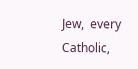Jew,  every Catholic,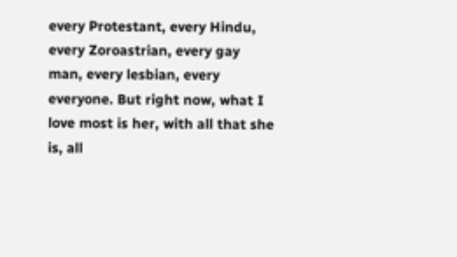every Protestant, every Hindu, every Zoroastrian, every gay man, every lesbian, every everyone. But right now, what I love most is her, with all that she is, all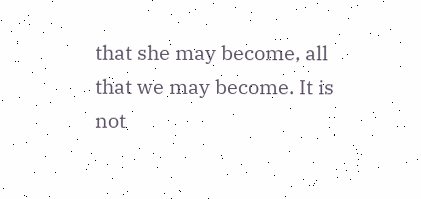that she may become, all that we may become. It is not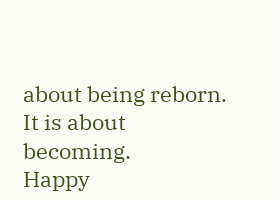about being reborn. It is about becoming.
Happy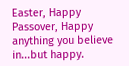Easter, Happy Passover, Happy anything you believe in...but happy.